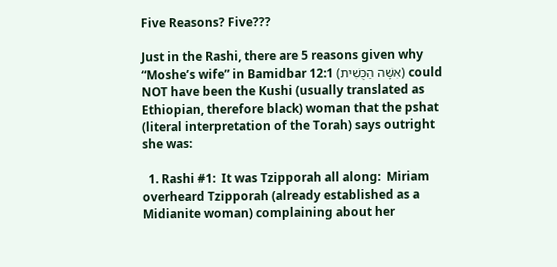Five Reasons? Five???

Just in the Rashi, there are 5 reasons given why “Moshe’s wife” in Bamidbar 12:1 (אִשָּׁה הַכֻּשִׁית) could NOT have been the Kushi (usually translated as Ethiopian, therefore black) woman that the pshat (literal interpretation of the Torah) says outright she was:

  1. Rashi #1:  It was Tzipporah all along:  Miriam overheard Tzipporah (already established as a Midianite woman) complaining about her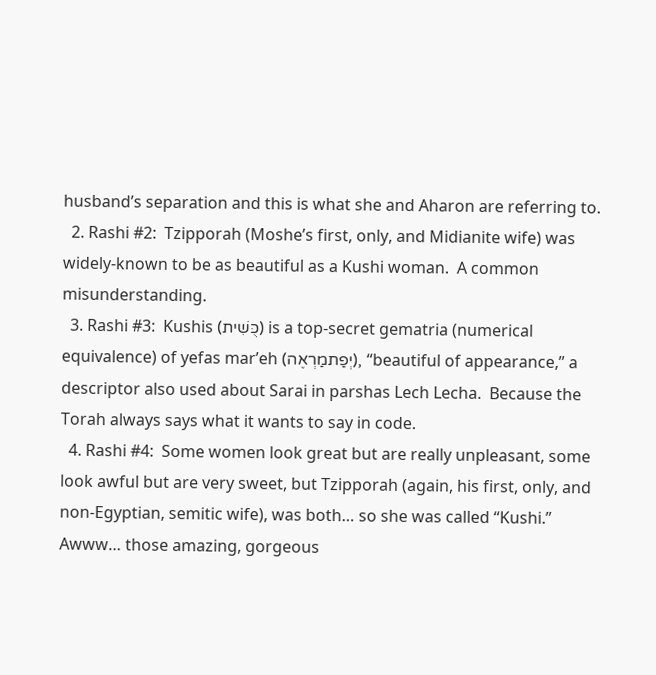husband’s separation and this is what she and Aharon are referring to.
  2. Rashi #2:  Tzipporah (Moshe’s first, only, and Midianite wife) was widely-known to be as beautiful as a Kushi woman.  A common misunderstanding.
  3. Rashi #3:  Kushis (כֻּשִׁית) is a top-secret gematria (numerical equivalence) of yefas mar’eh (יְפַתמַרְאֶה), “beautiful of appearance,” a descriptor also used about Sarai in parshas Lech Lecha.  Because the Torah always says what it wants to say in code.
  4. Rashi #4:  Some women look great but are really unpleasant, some look awful but are very sweet, but Tzipporah (again, his first, only, and non-Egyptian, semitic wife), was both… so she was called “Kushi.”  Awww… those amazing, gorgeous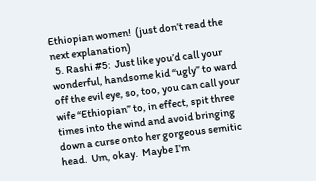Ethiopian women!  (just don’t read the next explanation)
  5. Rashi #5:  Just like you’d call your wonderful, handsome kid “ugly” to ward off the evil eye, so, too, you can call your wife “Ethiopian” to, in effect, spit three times into the wind and avoid bringing down a curse onto her gorgeous semitic head.  Um, okay.  Maybe I’m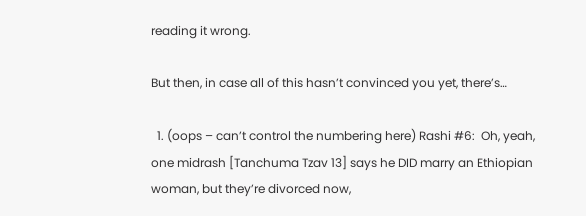reading it wrong.

But then, in case all of this hasn’t convinced you yet, there’s…

  1. (oops – can’t control the numbering here) Rashi #6:  Oh, yeah, one midrash [Tanchuma Tzav 13] says he DID marry an Ethiopian woman, but they’re divorced now,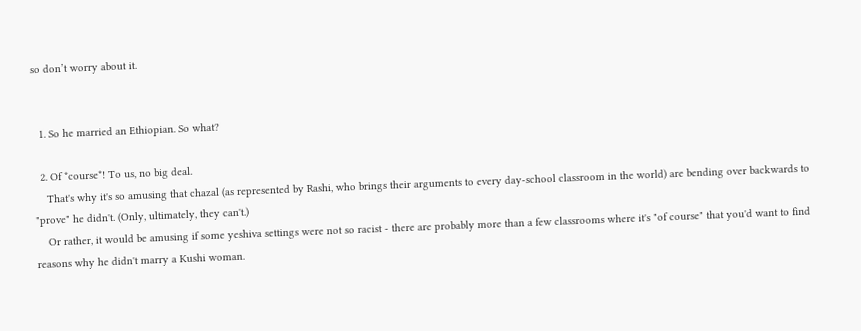so don’t worry about it.


  1. So he married an Ethiopian. So what?

  2. Of *course*! To us, no big deal.
    That's why it's so amusing that chazal (as represented by Rashi, who brings their arguments to every day-school classroom in the world) are bending over backwards to "prove" he didn't. (Only, ultimately, they can't.)
    Or rather, it would be amusing if some yeshiva settings were not so racist - there are probably more than a few classrooms where it's "of course" that you'd want to find reasons why he didn't marry a Kushi woman.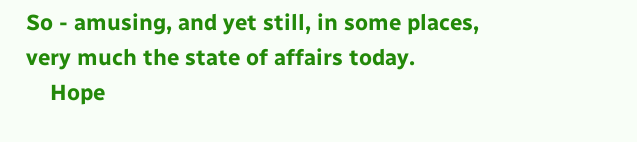So - amusing, and yet still, in some places, very much the state of affairs today.
    Hope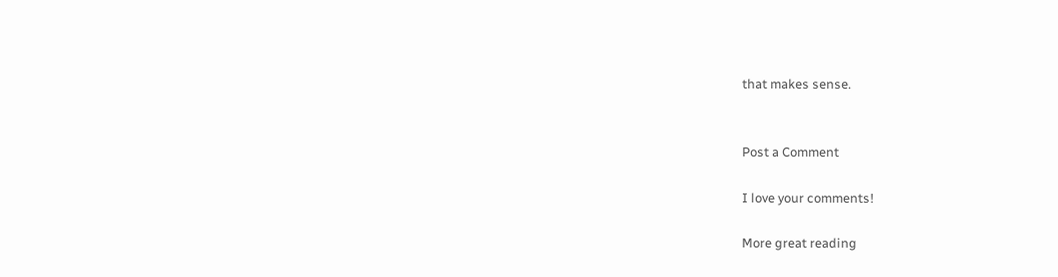that makes sense.


Post a Comment

I love your comments!

More great reading